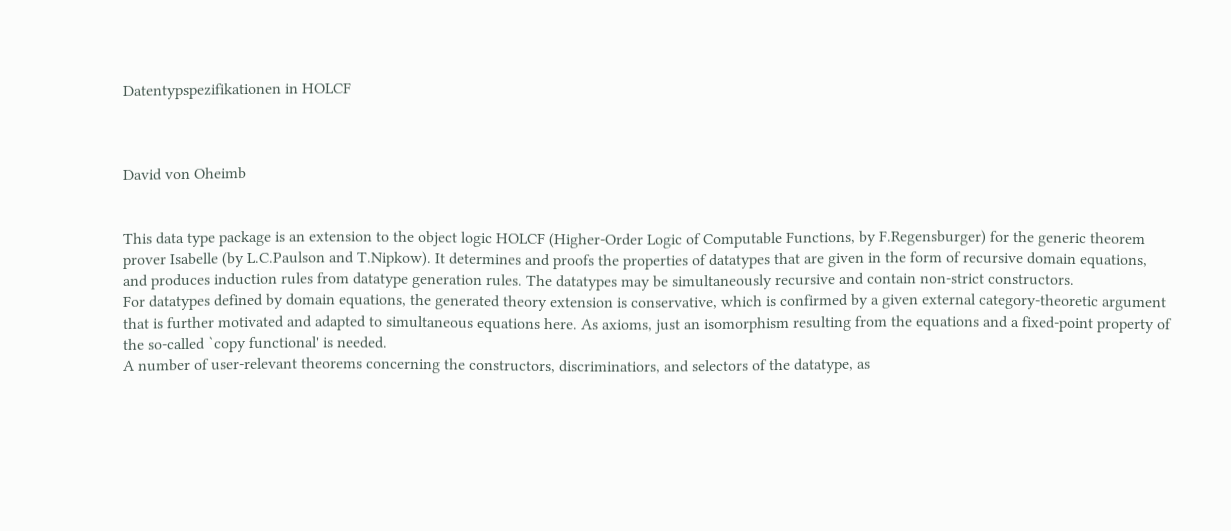Datentypspezifikationen in HOLCF



David von Oheimb


This data type package is an extension to the object logic HOLCF (Higher-Order Logic of Computable Functions, by F.Regensburger) for the generic theorem prover Isabelle (by L.C.Paulson and T.Nipkow). It determines and proofs the properties of datatypes that are given in the form of recursive domain equations, and produces induction rules from datatype generation rules. The datatypes may be simultaneously recursive and contain non-strict constructors.
For datatypes defined by domain equations, the generated theory extension is conservative, which is confirmed by a given external category-theoretic argument that is further motivated and adapted to simultaneous equations here. As axioms, just an isomorphism resulting from the equations and a fixed-point property of the so-called `copy functional' is needed.
A number of user-relevant theorems concerning the constructors, discriminatiors, and selectors of the datatype, as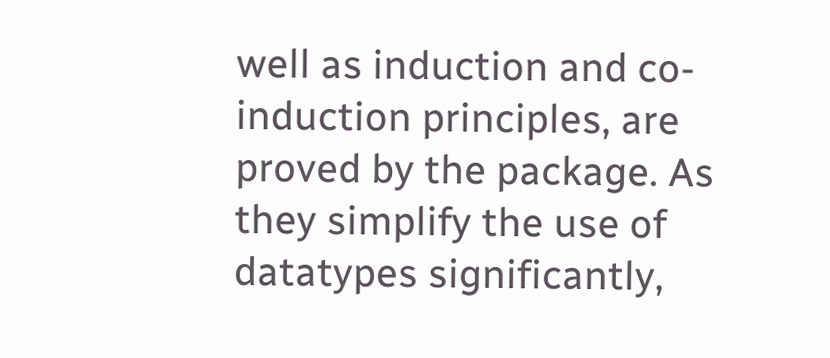well as induction and co-induction principles, are proved by the package. As they simplify the use of datatypes significantly,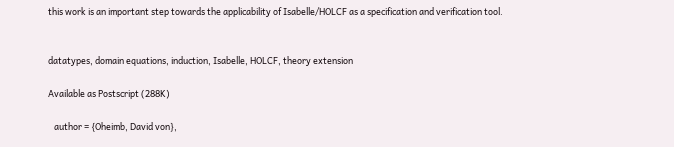this work is an important step towards the applicability of Isabelle/HOLCF as a specification and verification tool.


datatypes, domain equations, induction, Isabelle, HOLCF, theory extension

Available as Postscript (288K)

   author = {Oheimb, David von},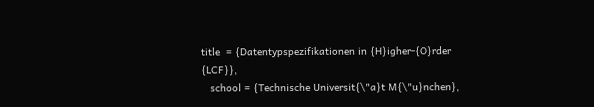title  = {Datentypspezifikationen in {H}igher-{O}rder {LCF}},
   school = {Technische Universit{\"a}t M{\"u}nchen},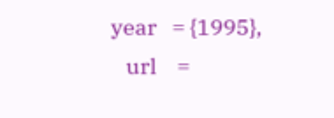year   = {1995},
   url    =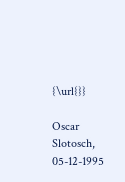{\url{}}

Oscar Slotosch, 05-12-1995